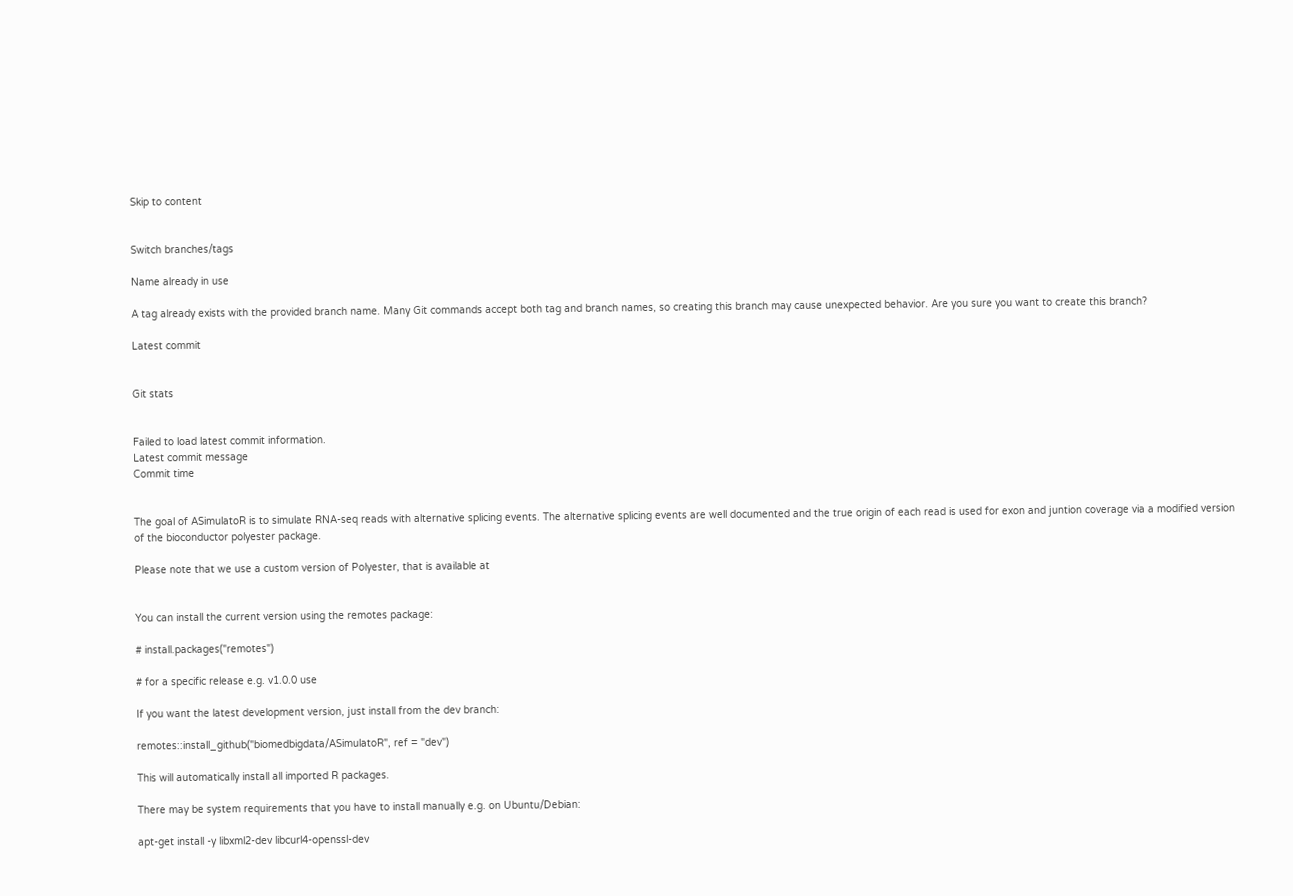Skip to content


Switch branches/tags

Name already in use

A tag already exists with the provided branch name. Many Git commands accept both tag and branch names, so creating this branch may cause unexpected behavior. Are you sure you want to create this branch?

Latest commit


Git stats


Failed to load latest commit information.
Latest commit message
Commit time


The goal of ASimulatoR is to simulate RNA-seq reads with alternative splicing events. The alternative splicing events are well documented and the true origin of each read is used for exon and juntion coverage via a modified version of the bioconductor polyester package.

Please note that we use a custom version of Polyester, that is available at


You can install the current version using the remotes package:

# install.packages("remotes")

# for a specific release e.g. v1.0.0 use

If you want the latest development version, just install from the dev branch:

remotes::install_github("biomedbigdata/ASimulatoR", ref = "dev")

This will automatically install all imported R packages.

There may be system requirements that you have to install manually e.g. on Ubuntu/Debian:

apt-get install -y libxml2-dev libcurl4-openssl-dev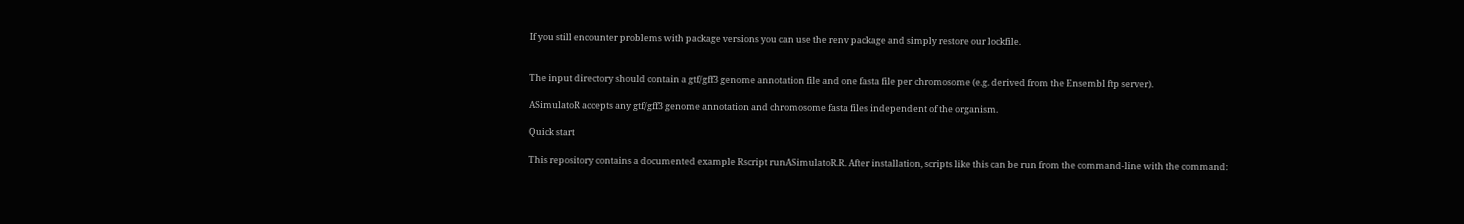If you still encounter problems with package versions you can use the renv package and simply restore our lockfile.


The input directory should contain a gtf/gff3 genome annotation file and one fasta file per chromosome (e.g. derived from the Ensembl ftp server).

ASimulatoR accepts any gtf/gff3 genome annotation and chromosome fasta files independent of the organism.

Quick start

This repository contains a documented example Rscript runASimulatoR.R. After installation, scripts like this can be run from the command-line with the command: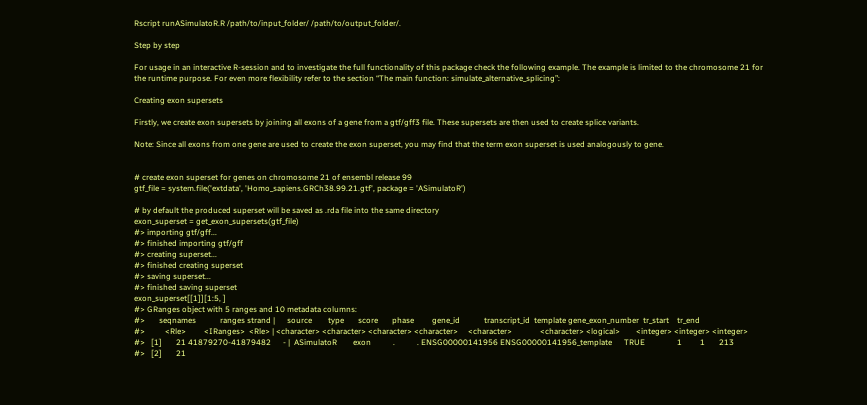Rscript runASimulatoR.R /path/to/input_folder/ /path/to/output_folder/.

Step by step

For usage in an interactive R-session and to investigate the full functionality of this package check the following example. The example is limited to the chromosome 21 for the runtime purpose. For even more flexibility refer to the section “The main function: simulate_alternative_splicing”:

Creating exon supersets

Firstly, we create exon supersets by joining all exons of a gene from a gtf/gff3 file. These supersets are then used to create splice variants.

Note: Since all exons from one gene are used to create the exon superset, you may find that the term exon superset is used analogously to gene.


# create exon superset for genes on chromosome 21 of ensembl release 99
gtf_file = system.file('extdata', 'Homo_sapiens.GRCh38.99.21.gtf', package = 'ASimulatoR')

# by default the produced superset will be saved as .rda file into the same directory
exon_superset = get_exon_supersets(gtf_file)
#> importing gtf/gff...
#> finished importing gtf/gff
#> creating superset...
#> finished creating superset
#> saving superset...
#> finished saving superset
exon_superset[[1]][1:5, ]
#> GRanges object with 5 ranges and 10 metadata columns:
#>       seqnames            ranges strand |      source        type       score       phase         gene_id            transcript_id  template gene_exon_number  tr_start    tr_end
#>          <Rle>         <IRanges>  <Rle> | <character> <character> <character> <character>     <character>              <character> <logical>        <integer> <integer> <integer>
#>   [1]       21 41879270-41879482      - |  ASimulatoR        exon           .           . ENSG00000141956 ENSG00000141956_template      TRUE                1         1       213
#>   [2]       21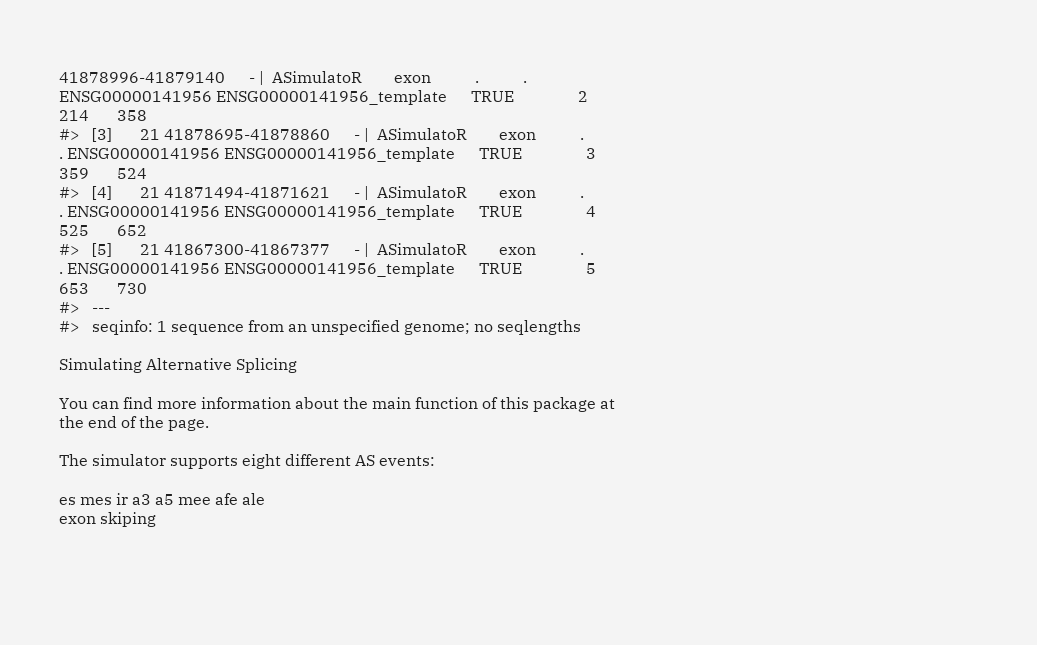41878996-41879140      - |  ASimulatoR        exon           .           . ENSG00000141956 ENSG00000141956_template      TRUE                2       214       358
#>   [3]       21 41878695-41878860      - |  ASimulatoR        exon           .           . ENSG00000141956 ENSG00000141956_template      TRUE                3       359       524
#>   [4]       21 41871494-41871621      - |  ASimulatoR        exon           .           . ENSG00000141956 ENSG00000141956_template      TRUE                4       525       652
#>   [5]       21 41867300-41867377      - |  ASimulatoR        exon           .           . ENSG00000141956 ENSG00000141956_template      TRUE                5       653       730
#>   ---
#>   seqinfo: 1 sequence from an unspecified genome; no seqlengths

Simulating Alternative Splicing

You can find more information about the main function of this package at the end of the page.

The simulator supports eight different AS events:

es mes ir a3 a5 mee afe ale
exon skiping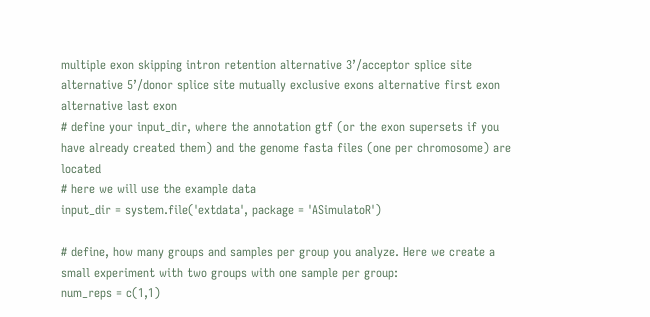multiple exon skipping intron retention alternative 3’/acceptor splice site alternative 5’/donor splice site mutually exclusive exons alternative first exon alternative last exon
# define your input_dir, where the annotation gtf (or the exon supersets if you have already created them) and the genome fasta files (one per chromosome) are located
# here we will use the example data
input_dir = system.file('extdata', package = 'ASimulatoR')

# define, how many groups and samples per group you analyze. Here we create a small experiment with two groups with one sample per group:
num_reps = c(1,1)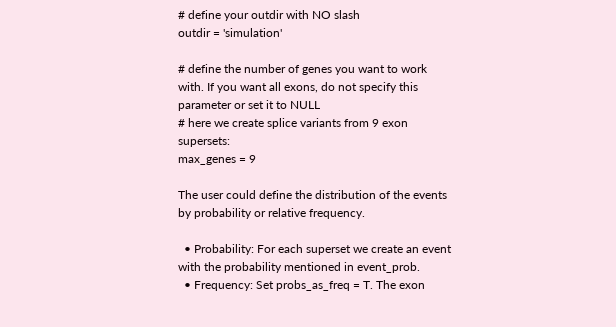# define your outdir with NO slash
outdir = 'simulation'

# define the number of genes you want to work with. If you want all exons, do not specify this parameter or set it to NULL
# here we create splice variants from 9 exon supersets:
max_genes = 9

The user could define the distribution of the events by probability or relative frequency.

  • Probability: For each superset we create an event with the probability mentioned in event_prob.
  • Frequency: Set probs_as_freq = T. The exon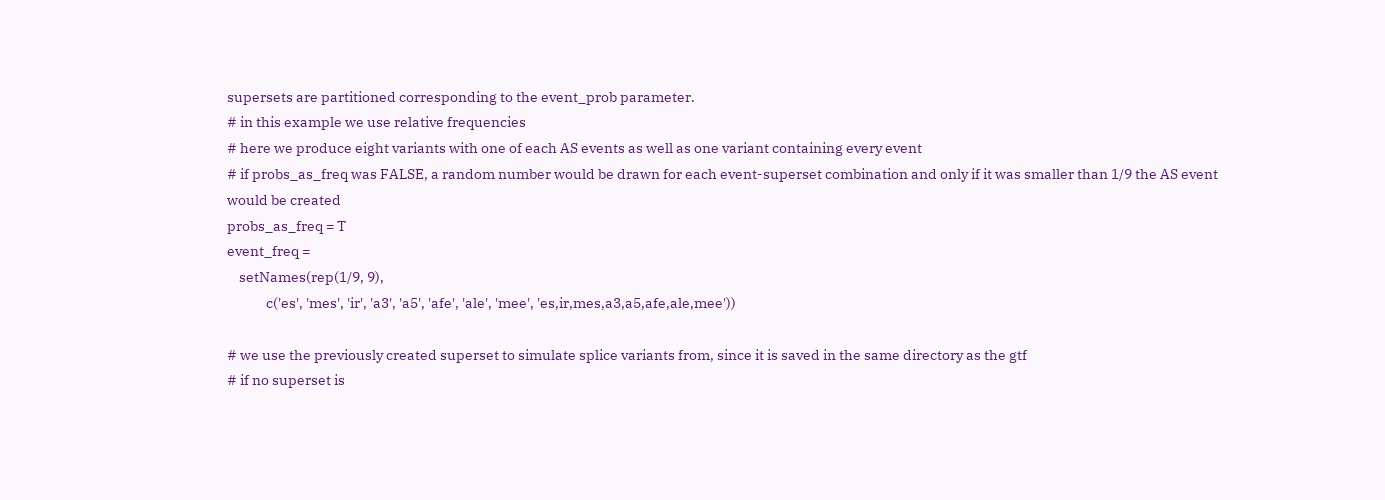supersets are partitioned corresponding to the event_prob parameter.
# in this example we use relative frequencies
# here we produce eight variants with one of each AS events as well as one variant containing every event
# if probs_as_freq was FALSE, a random number would be drawn for each event-superset combination and only if it was smaller than 1/9 the AS event would be created
probs_as_freq = T
event_freq =
    setNames(rep(1/9, 9),
             c('es', 'mes', 'ir', 'a3', 'a5', 'afe', 'ale', 'mee', 'es,ir,mes,a3,a5,afe,ale,mee'))

# we use the previously created superset to simulate splice variants from, since it is saved in the same directory as the gtf
# if no superset is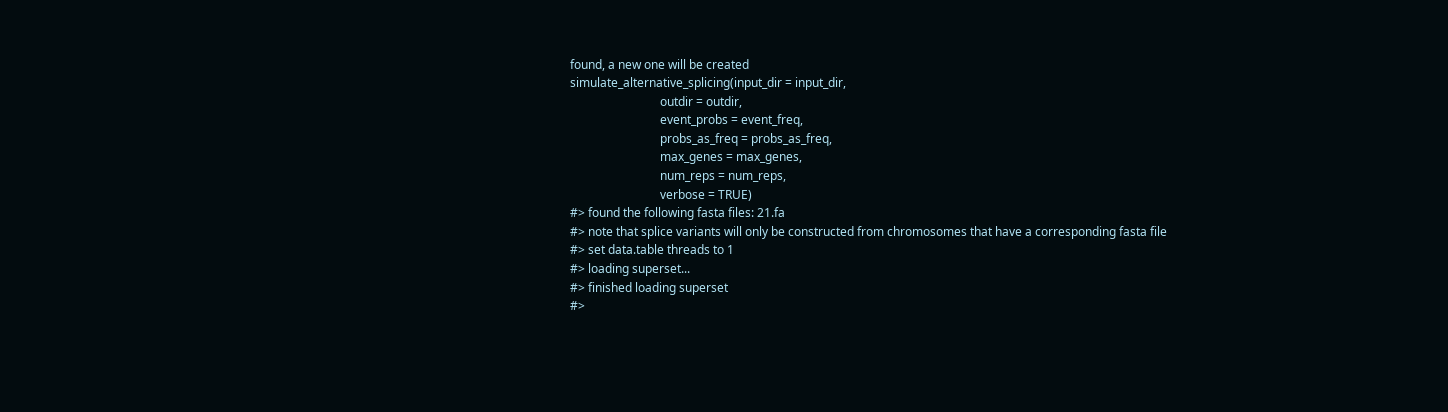found, a new one will be created
simulate_alternative_splicing(input_dir = input_dir,
                              outdir = outdir,
                              event_probs = event_freq,
                              probs_as_freq = probs_as_freq,
                              max_genes = max_genes,
                              num_reps = num_reps,
                              verbose = TRUE)
#> found the following fasta files: 21.fa
#> note that splice variants will only be constructed from chromosomes that have a corresponding fasta file
#> set data.table threads to 1
#> loading superset...
#> finished loading superset
#>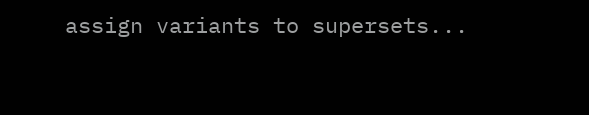assign variants to supersets...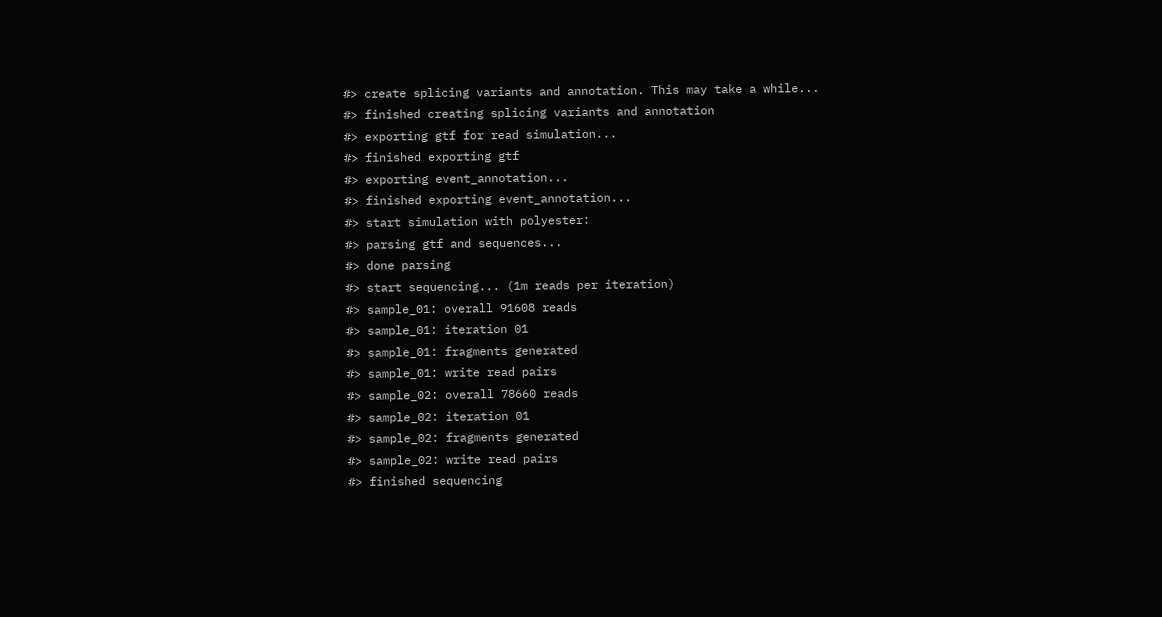#> create splicing variants and annotation. This may take a while...
#> finished creating splicing variants and annotation
#> exporting gtf for read simulation...
#> finished exporting gtf
#> exporting event_annotation...
#> finished exporting event_annotation...
#> start simulation with polyester:
#> parsing gtf and sequences...
#> done parsing
#> start sequencing... (1m reads per iteration)
#> sample_01: overall 91608 reads
#> sample_01: iteration 01
#> sample_01: fragments generated
#> sample_01: write read pairs
#> sample_02: overall 78660 reads
#> sample_02: iteration 01
#> sample_02: fragments generated
#> sample_02: write read pairs
#> finished sequencing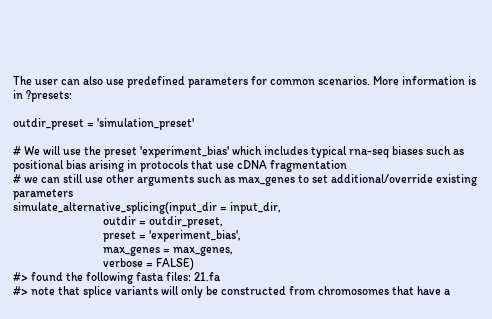The user can also use predefined parameters for common scenarios. More information is in ?presets:

outdir_preset = 'simulation_preset'

# We will use the preset 'experiment_bias' which includes typical rna-seq biases such as positional bias arising in protocols that use cDNA fragmentation
# we can still use other arguments such as max_genes to set additional/override existing parameters
simulate_alternative_splicing(input_dir = input_dir,
                              outdir = outdir_preset,
                              preset = 'experiment_bias',
                              max_genes = max_genes,
                              verbose = FALSE)
#> found the following fasta files: 21.fa
#> note that splice variants will only be constructed from chromosomes that have a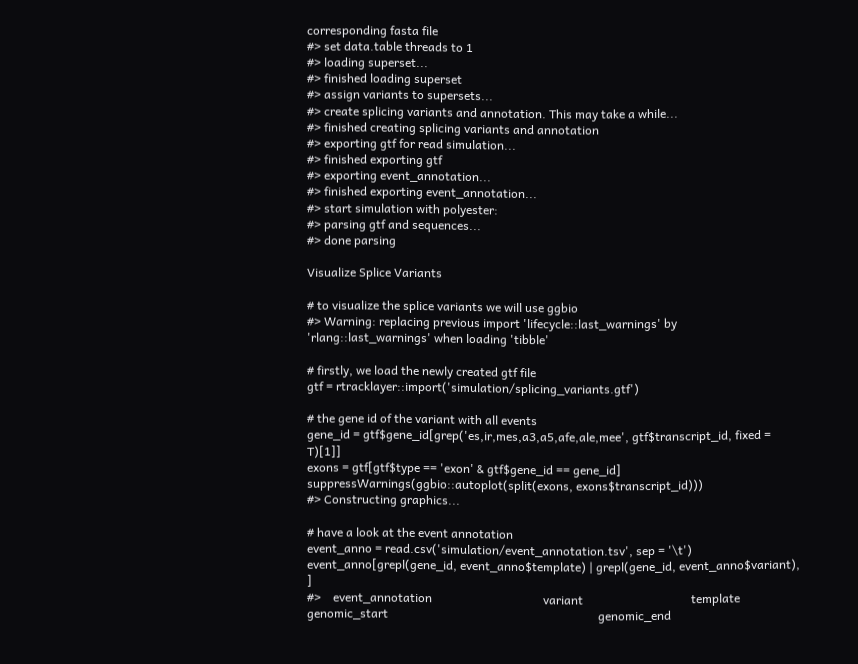corresponding fasta file
#> set data.table threads to 1
#> loading superset...
#> finished loading superset
#> assign variants to supersets...
#> create splicing variants and annotation. This may take a while...
#> finished creating splicing variants and annotation
#> exporting gtf for read simulation...
#> finished exporting gtf
#> exporting event_annotation...
#> finished exporting event_annotation...
#> start simulation with polyester:
#> parsing gtf and sequences...
#> done parsing

Visualize Splice Variants

# to visualize the splice variants we will use ggbio
#> Warning: replacing previous import 'lifecycle::last_warnings' by 'rlang::last_warnings' when loading 'tibble'

# firstly, we load the newly created gtf file
gtf = rtracklayer::import('simulation/splicing_variants.gtf')

# the gene id of the variant with all events
gene_id = gtf$gene_id[grep('es,ir,mes,a3,a5,afe,ale,mee', gtf$transcript_id, fixed = T)[1]]
exons = gtf[gtf$type == 'exon' & gtf$gene_id == gene_id]
suppressWarnings(ggbio::autoplot(split(exons, exons$transcript_id)))
#> Constructing graphics...

# have a look at the event annotation
event_anno = read.csv('simulation/event_annotation.tsv', sep = '\t')
event_anno[grepl(gene_id, event_anno$template) | grepl(gene_id, event_anno$variant), ]
#>    event_annotation                                     variant                                    template                                                                    genomic_start                                                                      genomic_end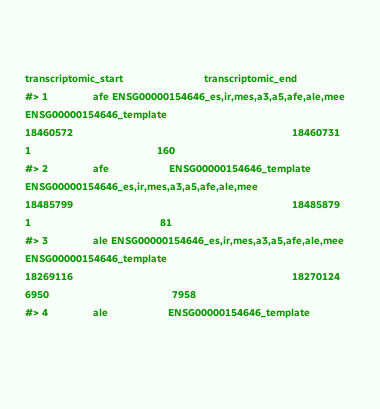transcriptomic_start                           transcriptomic_end
#> 1               afe ENSG00000154646_es,ir,mes,a3,a5,afe,ale,mee                    ENSG00000154646_template                                                                         18460572                                                                         18460731                                            1                                          160
#> 2               afe                    ENSG00000154646_template ENSG00000154646_es,ir,mes,a3,a5,afe,ale,mee                                                                         18485799                                                                         18485879                                            1                                           81
#> 3               ale ENSG00000154646_es,ir,mes,a3,a5,afe,ale,mee                    ENSG00000154646_template                                                                         18269116                                                                         18270124                                         6950                                         7958
#> 4               ale                    ENSG00000154646_template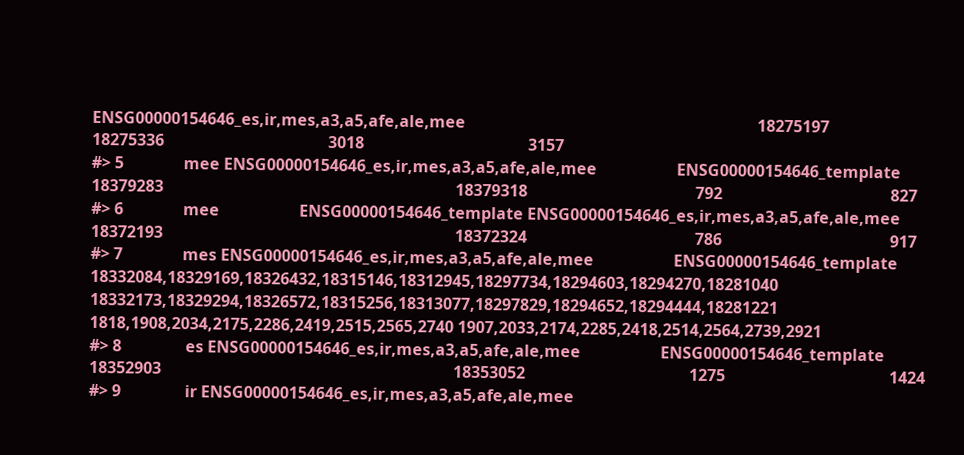ENSG00000154646_es,ir,mes,a3,a5,afe,ale,mee                                                                         18275197                                                                         18275336                                         3018                                         3157
#> 5               mee ENSG00000154646_es,ir,mes,a3,a5,afe,ale,mee                    ENSG00000154646_template                                                                         18379283                                                                         18379318                                          792                                          827
#> 6               mee                    ENSG00000154646_template ENSG00000154646_es,ir,mes,a3,a5,afe,ale,mee                                                                         18372193                                                                         18372324                                          786                                          917
#> 7               mes ENSG00000154646_es,ir,mes,a3,a5,afe,ale,mee                    ENSG00000154646_template 18332084,18329169,18326432,18315146,18312945,18297734,18294603,18294270,18281040 18332173,18329294,18326572,18315256,18313077,18297829,18294652,18294444,18281221 1818,1908,2034,2175,2286,2419,2515,2565,2740 1907,2033,2174,2285,2418,2514,2564,2739,2921
#> 8                es ENSG00000154646_es,ir,mes,a3,a5,afe,ale,mee                    ENSG00000154646_template                                                                         18352903                                                                         18353052                                         1275                                         1424
#> 9                ir ENSG00000154646_es,ir,mes,a3,a5,afe,ale,mee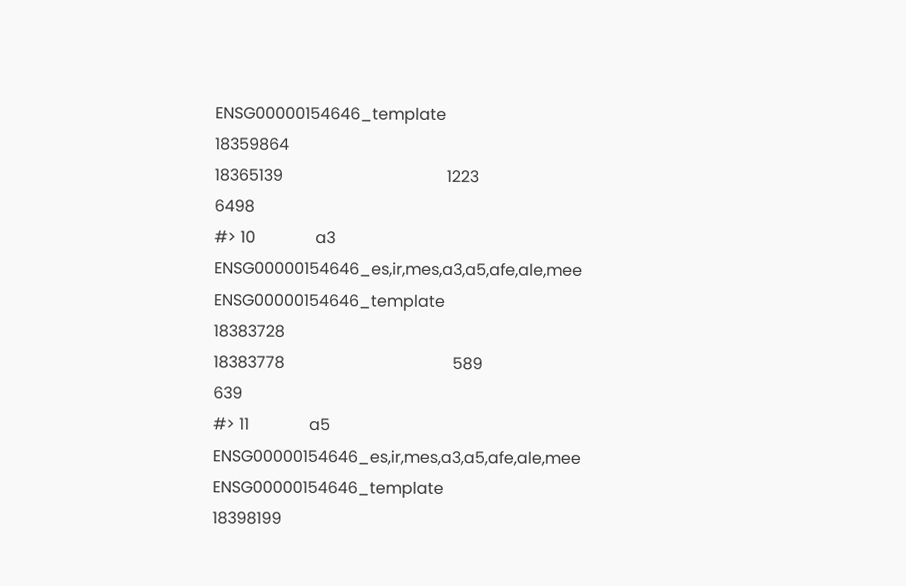ENSG00000154646_template                                                                         18359864                                                                         18365139                                         1223                                         6498
#> 10               a3 ENSG00000154646_es,ir,mes,a3,a5,afe,ale,mee                    ENSG00000154646_template                                                                         18383728                                                                         18383778                                          589                                          639
#> 11               a5 ENSG00000154646_es,ir,mes,a3,a5,afe,ale,mee                    ENSG00000154646_template                                                                         18398199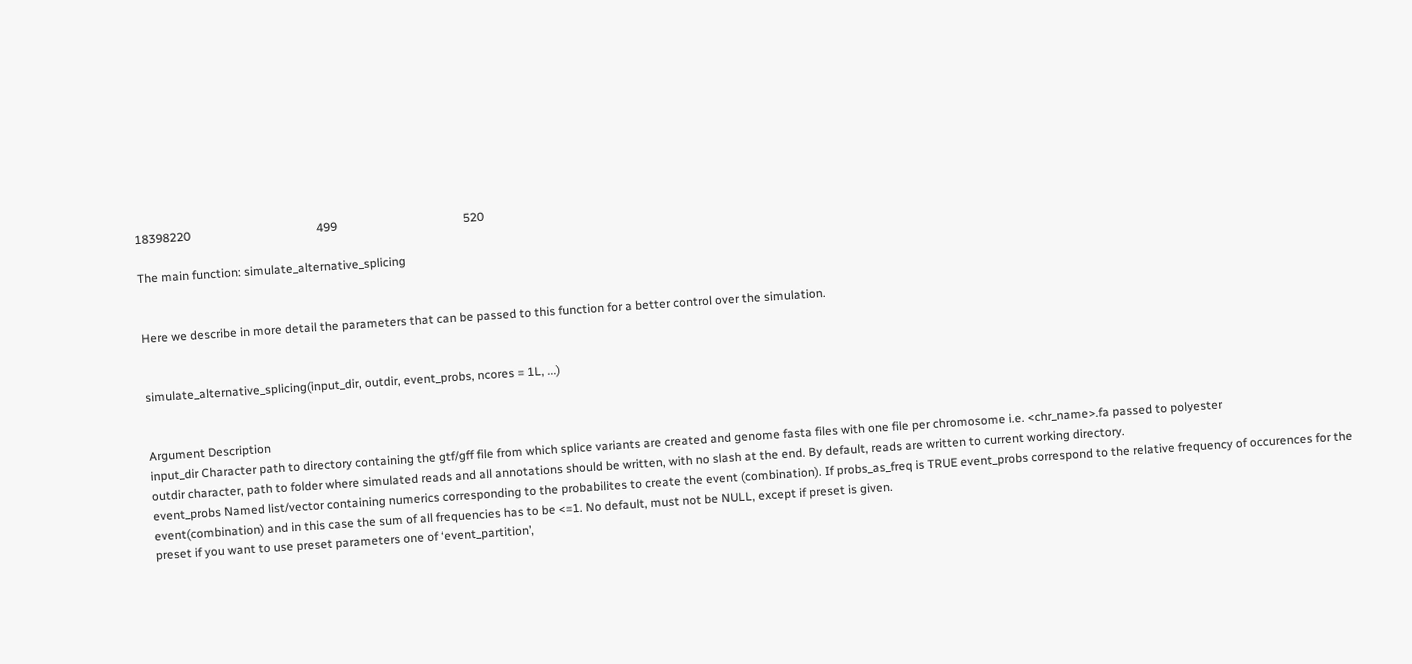18398220                                          499                                          520

The main function: simulate_alternative_splicing


Here we describe in more detail the parameters that can be passed to this function for a better control over the simulation.


simulate_alternative_splicing(input_dir, outdir, event_probs, ncores = 1L, ...)


Argument Description
input_dir Character path to directory containing the gtf/gff file from which splice variants are created and genome fasta files with one file per chromosome i.e. <chr_name>.fa passed to polyester
outdir character, path to folder where simulated reads and all annotations should be written, with no slash at the end. By default, reads are written to current working directory.
event_probs Named list/vector containing numerics corresponding to the probabilites to create the event (combination). If probs_as_freq is TRUE event_probs correspond to the relative frequency of occurences for the event(combination) and in this case the sum of all frequencies has to be <=1. No default, must not be NULL, except if preset is given.
preset if you want to use preset parameters one of ‘event_partition’,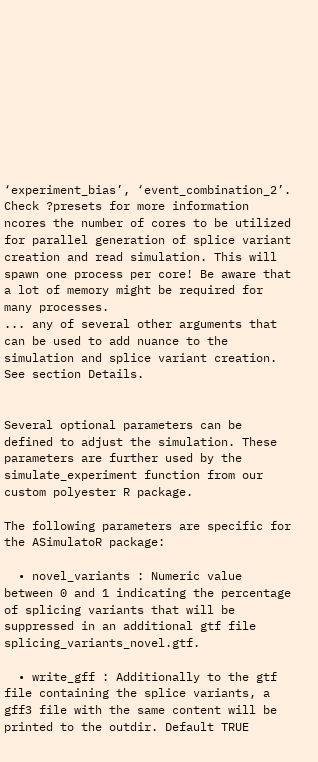‘experiment_bias’, ‘event_combination_2’. Check ?presets for more information
ncores the number of cores to be utilized for parallel generation of splice variant creation and read simulation. This will spawn one process per core! Be aware that a lot of memory might be required for many processes.
... any of several other arguments that can be used to add nuance to the simulation and splice variant creation. See section Details.


Several optional parameters can be defined to adjust the simulation. These parameters are further used by the simulate_experiment function from our custom polyester R package.

The following parameters are specific for the ASimulatoR package:

  • novel_variants : Numeric value between 0 and 1 indicating the percentage of splicing variants that will be suppressed in an additional gtf file splicing_variants_novel.gtf.

  • write_gff : Additionally to the gtf file containing the splice variants, a gff3 file with the same content will be printed to the outdir. Default TRUE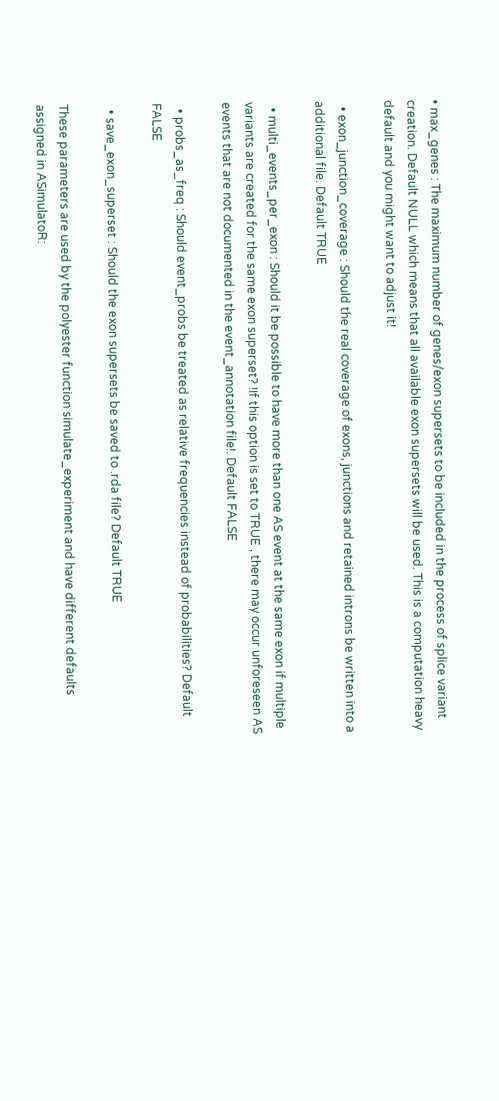• max_genes : The maximum number of genes/exon supersets to be included in the process of splice variant creation. Default NULL which means that all available exon supersets will be used. This is a computation heavy default and you might want to adjust it!

  • exon_junction_coverage : Should the real coverage of exons, junctions and retained introns be written into a additional file. Default TRUE

  • multi_events_per_exon : Should it be possible to have more than one AS event at the same exon if multiple variants are created for the same exon superset? !If this option is set to TRUE , there may occur unforeseen AS events that are not documented in the event_annotation file!. Default FALSE

  • probs_as_freq : Should event_probs be treated as relative frequencies instead of probabilities? Default FALSE

  • save_exon_superset : Should the exon supersets be saved to .rda file? Default TRUE

These parameters are used by the polyester function simulate_experiment and have different defaults assigned in ASimulatoR: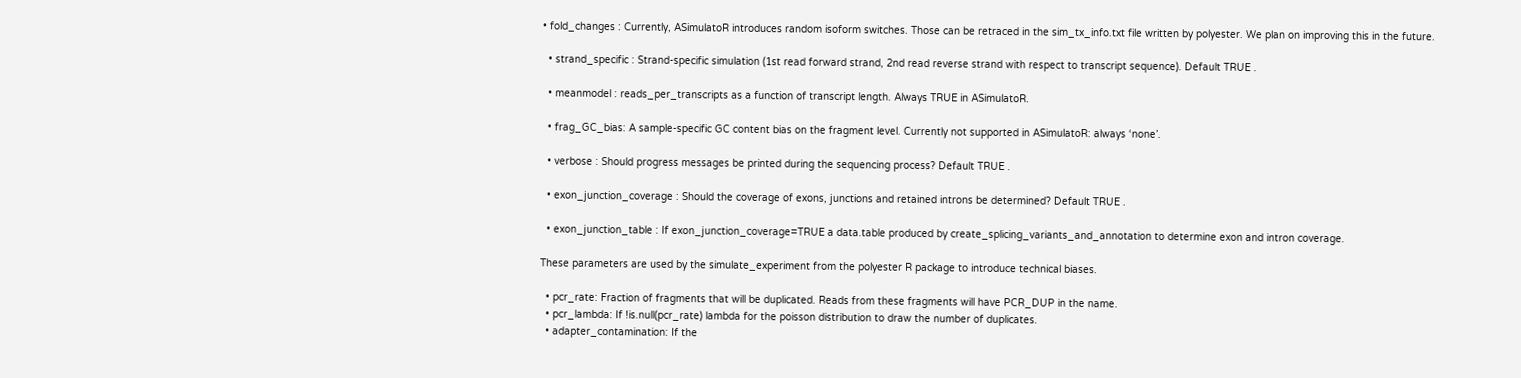• fold_changes : Currently, ASimulatoR introduces random isoform switches. Those can be retraced in the sim_tx_info.txt file written by polyester. We plan on improving this in the future.

  • strand_specific : Strand-specific simulation (1st read forward strand, 2nd read reverse strand with respect to transcript sequence). Default TRUE .

  • meanmodel : reads_per_transcripts as a function of transcript length. Always TRUE in ASimulatoR.

  • frag_GC_bias: A sample-specific GC content bias on the fragment level. Currently not supported in ASimulatoR: always ‘none’.

  • verbose : Should progress messages be printed during the sequencing process? Default TRUE .

  • exon_junction_coverage : Should the coverage of exons, junctions and retained introns be determined? Default TRUE .

  • exon_junction_table : If exon_junction_coverage=TRUE a data.table produced by create_splicing_variants_and_annotation to determine exon and intron coverage.

These parameters are used by the simulate_experiment from the polyester R package to introduce technical biases.

  • pcr_rate: Fraction of fragments that will be duplicated. Reads from these fragments will have PCR_DUP in the name.
  • pcr_lambda: If !is.null(pcr_rate) lambda for the poisson distribution to draw the number of duplicates.
  • adapter_contamination: If the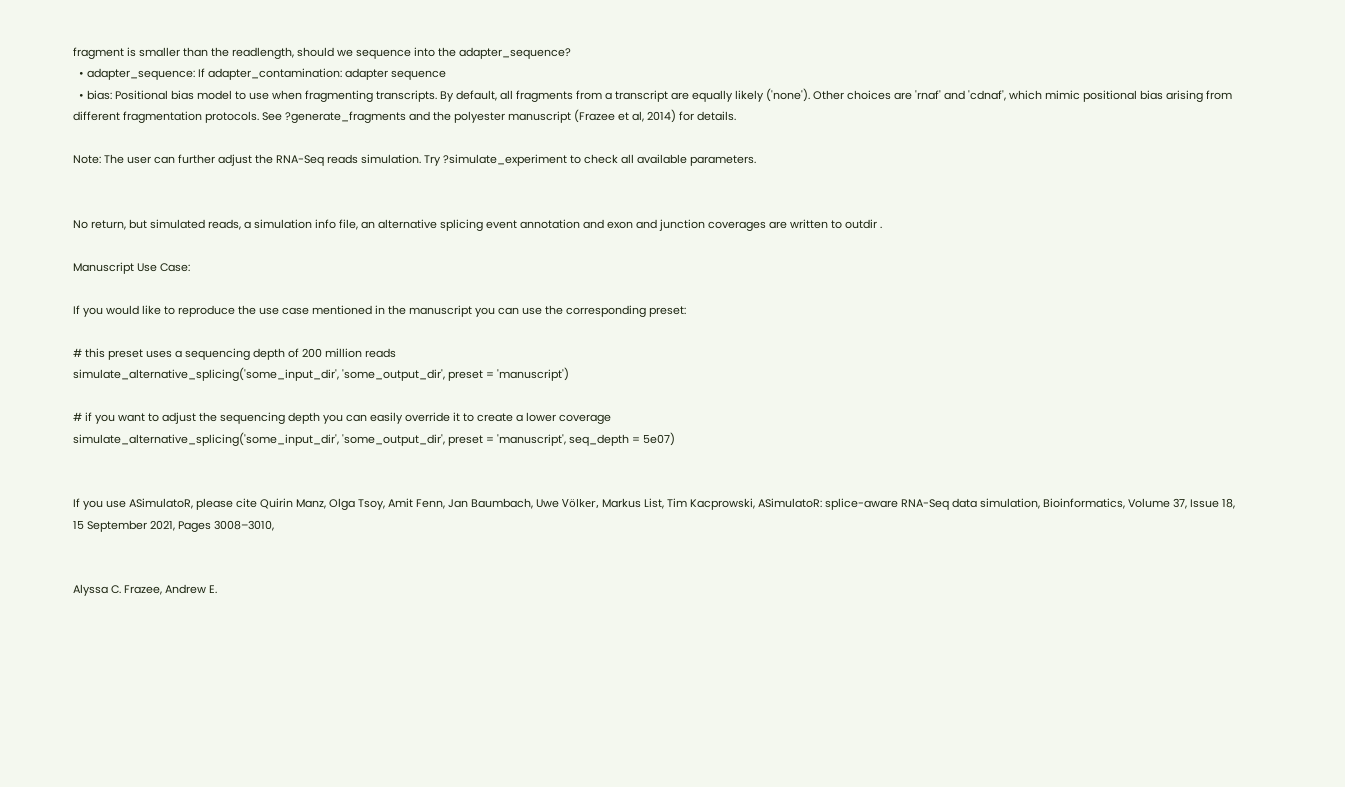fragment is smaller than the readlength, should we sequence into the adapter_sequence?
  • adapter_sequence: If adapter_contamination: adapter sequence
  • bias: Positional bias model to use when fragmenting transcripts. By default, all fragments from a transcript are equally likely ('none'). Other choices are 'rnaf' and 'cdnaf', which mimic positional bias arising from different fragmentation protocols. See ?generate_fragments and the polyester manuscript (Frazee et al, 2014) for details.

Note: The user can further adjust the RNA-Seq reads simulation. Try ?simulate_experiment to check all available parameters.


No return, but simulated reads, a simulation info file, an alternative splicing event annotation and exon and junction coverages are written to outdir .

Manuscript Use Case:

If you would like to reproduce the use case mentioned in the manuscript you can use the corresponding preset:

# this preset uses a sequencing depth of 200 million reads
simulate_alternative_splicing('some_input_dir', 'some_output_dir', preset = 'manuscript')

# if you want to adjust the sequencing depth you can easily override it to create a lower coverage
simulate_alternative_splicing('some_input_dir', 'some_output_dir', preset = 'manuscript', seq_depth = 5e07)


If you use ASimulatoR, please cite Quirin Manz, Olga Tsoy, Amit Fenn, Jan Baumbach, Uwe Völker, Markus List, Tim Kacprowski, ASimulatoR: splice-aware RNA-Seq data simulation, Bioinformatics, Volume 37, Issue 18, 15 September 2021, Pages 3008–3010,


Alyssa C. Frazee, Andrew E.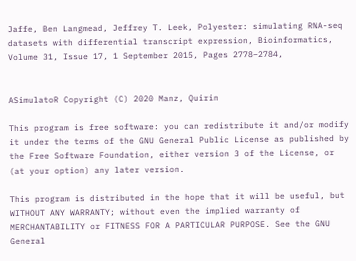Jaffe, Ben Langmead, Jeffrey T. Leek, Polyester: simulating RNA-seq datasets with differential transcript expression, Bioinformatics, Volume 31, Issue 17, 1 September 2015, Pages 2778–2784,


ASimulatoR Copyright (C) 2020 Manz, Quirin

This program is free software: you can redistribute it and/or modify it under the terms of the GNU General Public License as published by the Free Software Foundation, either version 3 of the License, or (at your option) any later version.

This program is distributed in the hope that it will be useful, but WITHOUT ANY WARRANTY; without even the implied warranty of MERCHANTABILITY or FITNESS FOR A PARTICULAR PURPOSE. See the GNU General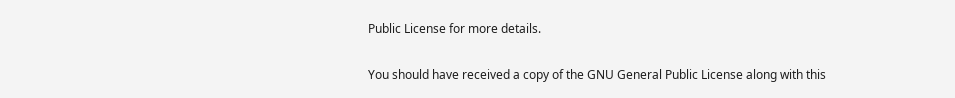Public License for more details.

You should have received a copy of the GNU General Public License along with this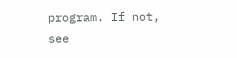program. If not, see